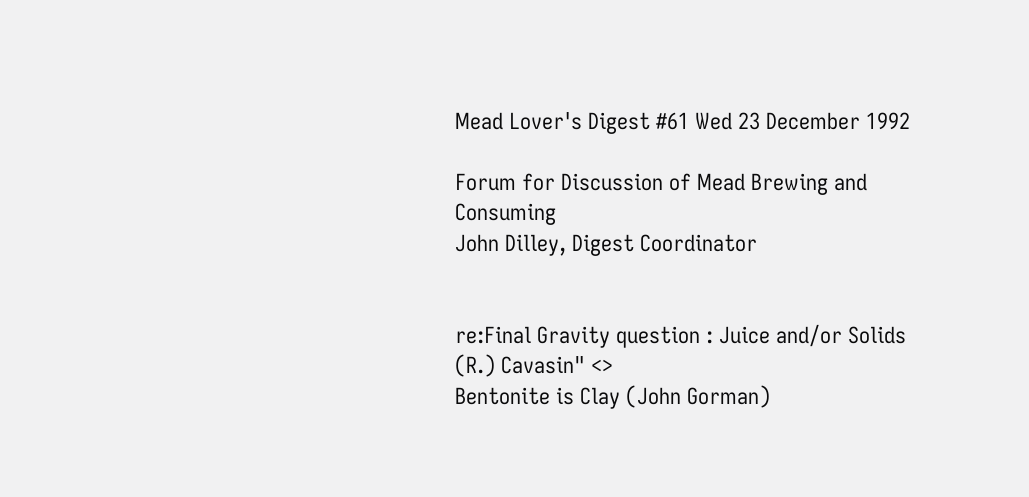Mead Lover's Digest #61 Wed 23 December 1992

Forum for Discussion of Mead Brewing and Consuming
John Dilley, Digest Coordinator


re:Final Gravity question : Juice and/or Solids (R.) Cavasin" <>
Bentonite is Clay (John Gorman)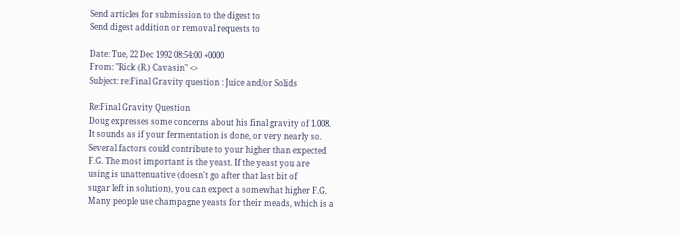Send articles for submission to the digest to
Send digest addition or removal requests to

Date: Tue, 22 Dec 1992 08:54:00 +0000
From: "Rick (R.) Cavasin" <>
Subject: re:Final Gravity question : Juice and/or Solids

Re:Final Gravity Question
Doug expresses some concerns about his final gravity of 1.008.
It sounds as if your fermentation is done, or very nearly so.
Several factors could contribute to your higher than expected
F.G. The most important is the yeast. If the yeast you are
using is unattenuative (doesn't go after that last bit of
sugar left in solution), you can expect a somewhat higher F.G.
Many people use champagne yeasts for their meads, which is a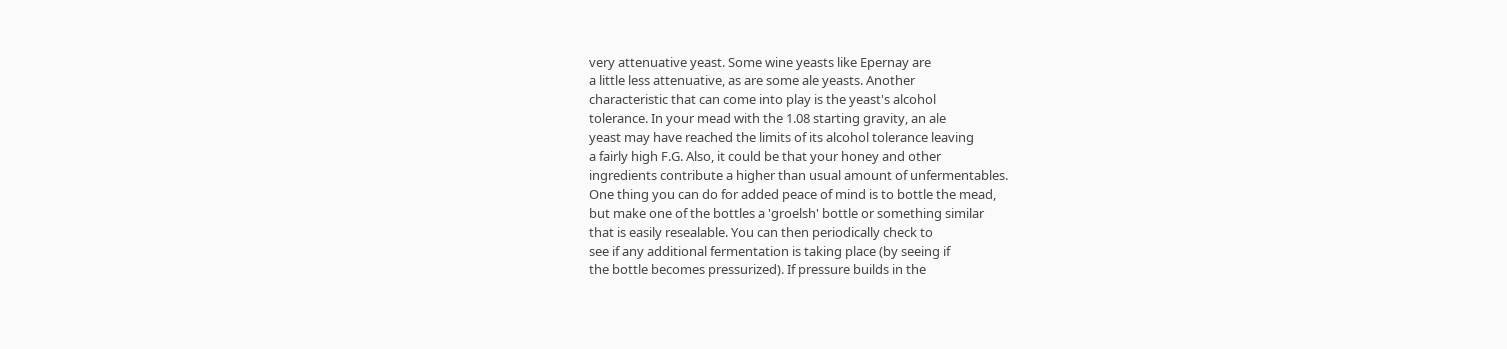very attenuative yeast. Some wine yeasts like Epernay are
a little less attenuative, as are some ale yeasts. Another
characteristic that can come into play is the yeast's alcohol
tolerance. In your mead with the 1.08 starting gravity, an ale
yeast may have reached the limits of its alcohol tolerance leaving
a fairly high F.G. Also, it could be that your honey and other
ingredients contribute a higher than usual amount of unfermentables.
One thing you can do for added peace of mind is to bottle the mead,
but make one of the bottles a 'groelsh' bottle or something similar
that is easily resealable. You can then periodically check to
see if any additional fermentation is taking place (by seeing if
the bottle becomes pressurized). If pressure builds in the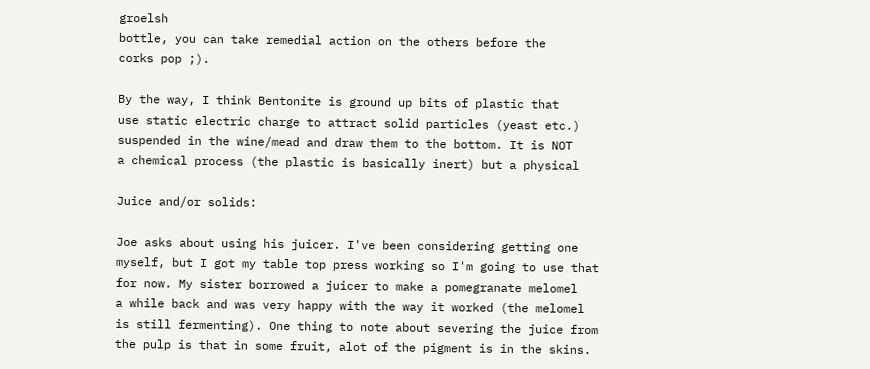groelsh
bottle, you can take remedial action on the others before the
corks pop ;).

By the way, I think Bentonite is ground up bits of plastic that
use static electric charge to attract solid particles (yeast etc.)
suspended in the wine/mead and draw them to the bottom. It is NOT
a chemical process (the plastic is basically inert) but a physical

Juice and/or solids:

Joe asks about using his juicer. I've been considering getting one
myself, but I got my table top press working so I'm going to use that
for now. My sister borrowed a juicer to make a pomegranate melomel
a while back and was very happy with the way it worked (the melomel
is still fermenting). One thing to note about severing the juice from
the pulp is that in some fruit, alot of the pigment is in the skins.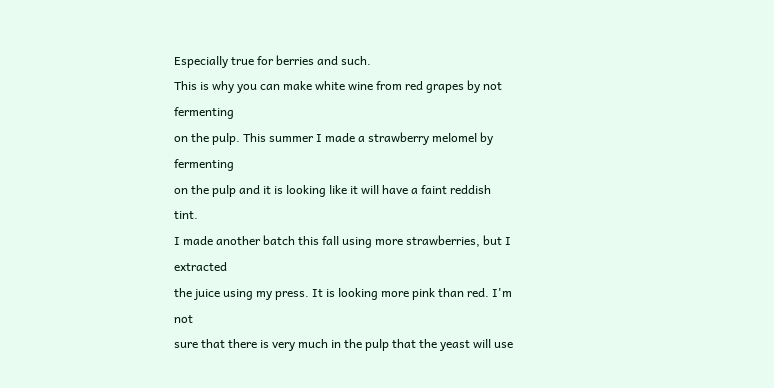Especially true for berries and such.
This is why you can make white wine from red grapes by not fermenting
on the pulp. This summer I made a strawberry melomel by fermenting
on the pulp and it is looking like it will have a faint reddish tint.
I made another batch this fall using more strawberries, but I extracted
the juice using my press. It is looking more pink than red. I'm not
sure that there is very much in the pulp that the yeast will use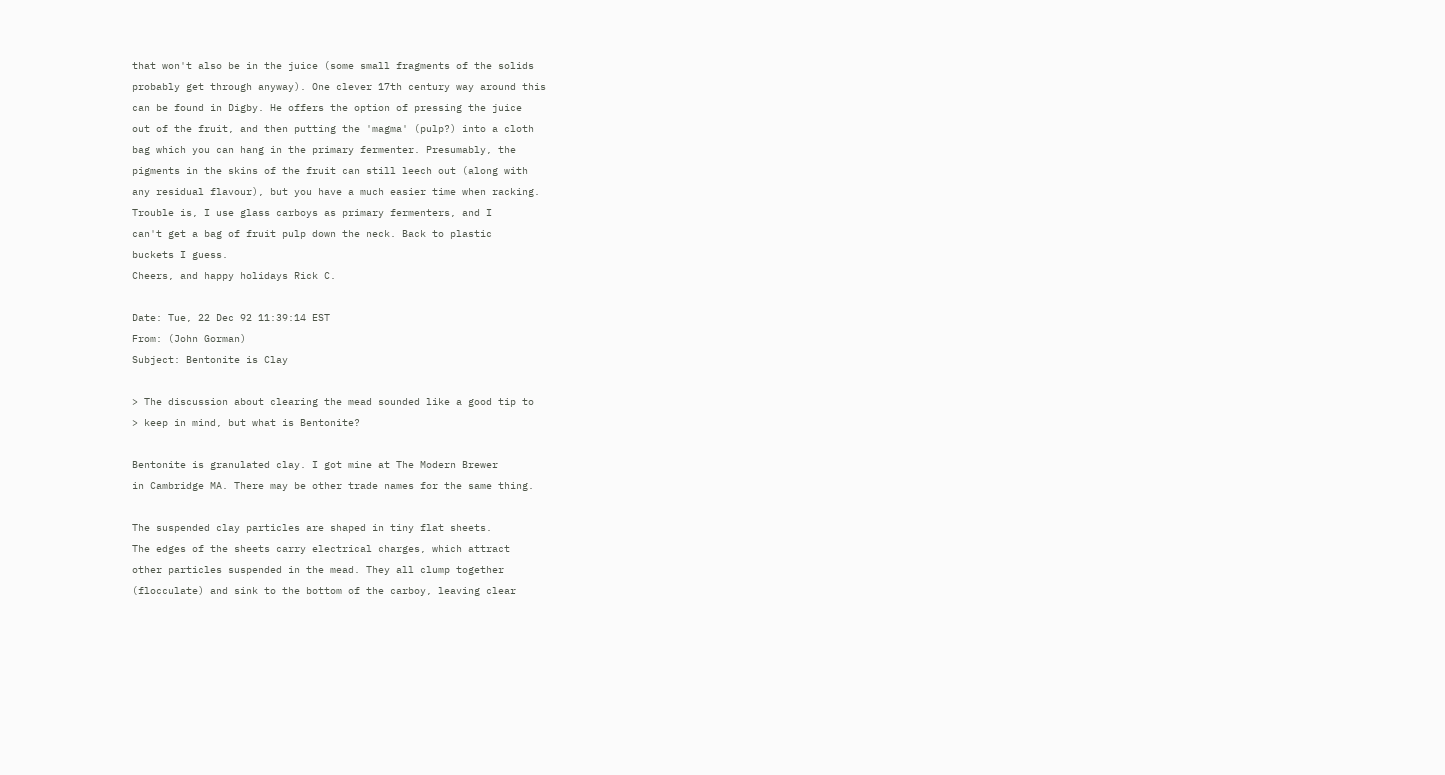that won't also be in the juice (some small fragments of the solids
probably get through anyway). One clever 17th century way around this
can be found in Digby. He offers the option of pressing the juice
out of the fruit, and then putting the 'magma' (pulp?) into a cloth
bag which you can hang in the primary fermenter. Presumably, the
pigments in the skins of the fruit can still leech out (along with
any residual flavour), but you have a much easier time when racking.
Trouble is, I use glass carboys as primary fermenters, and I
can't get a bag of fruit pulp down the neck. Back to plastic
buckets I guess.
Cheers, and happy holidays Rick C.

Date: Tue, 22 Dec 92 11:39:14 EST
From: (John Gorman)
Subject: Bentonite is Clay

> The discussion about clearing the mead sounded like a good tip to
> keep in mind, but what is Bentonite?

Bentonite is granulated clay. I got mine at The Modern Brewer
in Cambridge MA. There may be other trade names for the same thing.

The suspended clay particles are shaped in tiny flat sheets.
The edges of the sheets carry electrical charges, which attract
other particles suspended in the mead. They all clump together
(flocculate) and sink to the bottom of the carboy, leaving clear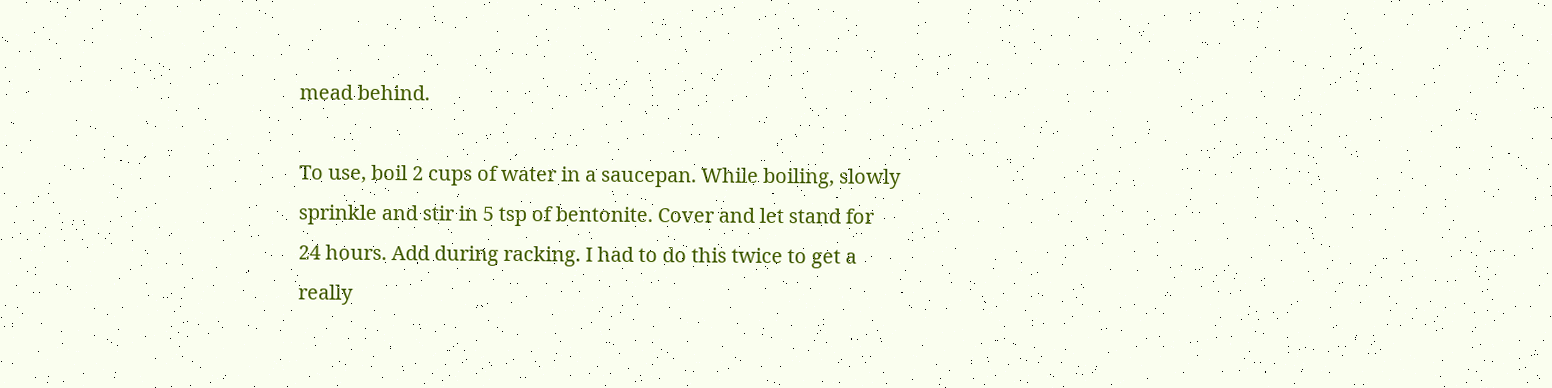mead behind.

To use, boil 2 cups of water in a saucepan. While boiling, slowly
sprinkle and stir in 5 tsp of bentonite. Cover and let stand for
24 hours. Add during racking. I had to do this twice to get a
really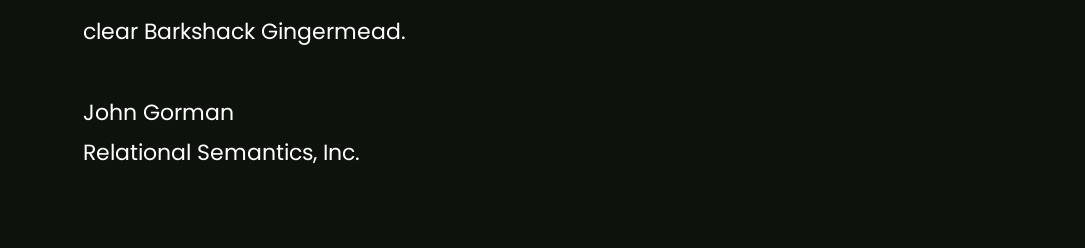clear Barkshack Gingermead.

John Gorman
Relational Semantics, Inc.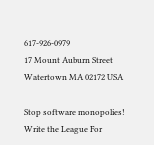617-926-0979
17 Mount Auburn Street Watertown MA 02172 USA

Stop software monopolies!
Write the League For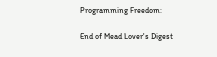Programming Freedom:

End of Mead Lover's Digest